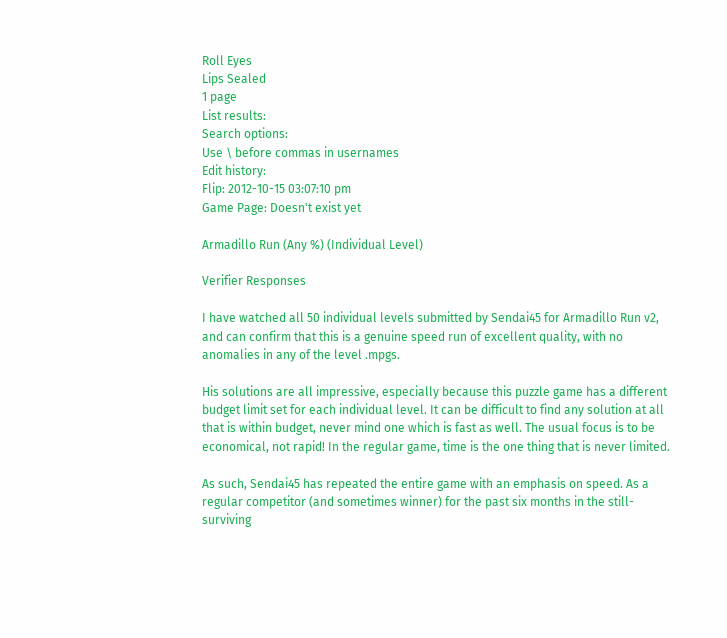Roll Eyes
Lips Sealed
1 page
List results:
Search options:
Use \ before commas in usernames
Edit history:
Flip: 2012-10-15 03:07:10 pm
Game Page: Doesn't exist yet

Armadillo Run (Any %) (Individual Level)

Verifier Responses

I have watched all 50 individual levels submitted by Sendai45 for Armadillo Run v2, and can confirm that this is a genuine speed run of excellent quality, with no anomalies in any of the level .mpgs.

His solutions are all impressive, especially because this puzzle game has a different budget limit set for each individual level. It can be difficult to find any solution at all that is within budget, never mind one which is fast as well. The usual focus is to be economical, not rapid! In the regular game, time is the one thing that is never limited.

As such, Sendai45 has repeated the entire game with an emphasis on speed. As a regular competitor (and sometimes winner) for the past six months in the still-surviving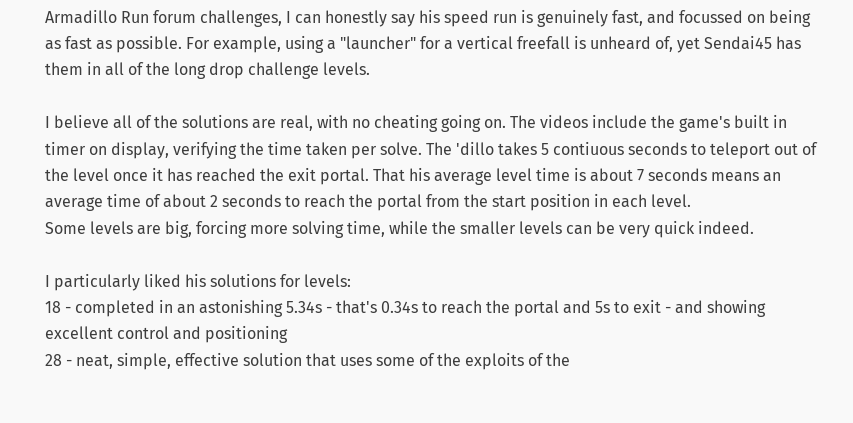Armadillo Run forum challenges, I can honestly say his speed run is genuinely fast, and focussed on being as fast as possible. For example, using a "launcher" for a vertical freefall is unheard of, yet Sendai45 has them in all of the long drop challenge levels.

I believe all of the solutions are real, with no cheating going on. The videos include the game's built in timer on display, verifying the time taken per solve. The 'dillo takes 5 contiuous seconds to teleport out of the level once it has reached the exit portal. That his average level time is about 7 seconds means an average time of about 2 seconds to reach the portal from the start position in each level.
Some levels are big, forcing more solving time, while the smaller levels can be very quick indeed.

I particularly liked his solutions for levels:
18 - completed in an astonishing 5.34s - that's 0.34s to reach the portal and 5s to exit - and showing excellent control and positioning
28 - neat, simple, effective solution that uses some of the exploits of the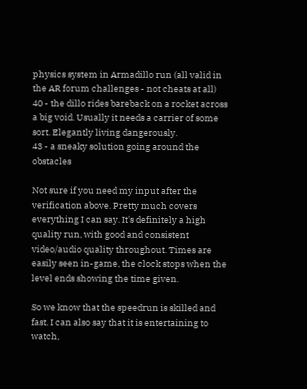physics system in Armadillo run (all valid in the AR forum challenges - not cheats at all)
40 - the dillo rides bareback on a rocket across a big void. Usually it needs a carrier of some sort. Elegantly living dangerously.
43 - a sneaky solution going around the obstacles

Not sure if you need my input after the verification above. Pretty much covers everything I can say. It's definitely a high quality run, with good and consistent video/audio quality throughout. Times are easily seen in-game, the clock stops when the level ends showing the time given.

So we know that the speedrun is skilled and fast. I can also say that it is entertaining to watch,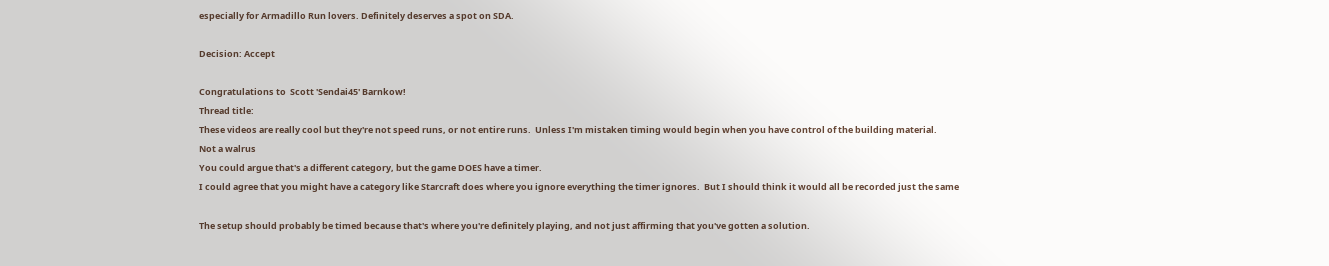especially for Armadillo Run lovers. Definitely deserves a spot on SDA.

Decision: Accept

Congratulations to  Scott 'Sendai45' Barnkow!
Thread title:
These videos are really cool but they're not speed runs, or not entire runs.  Unless I'm mistaken timing would begin when you have control of the building material.
Not a walrus
You could argue that's a different category, but the game DOES have a timer.
I could agree that you might have a category like Starcraft does where you ignore everything the timer ignores.  But I should think it would all be recorded just the same

The setup should probably be timed because that's where you're definitely playing, and not just affirming that you've gotten a solution.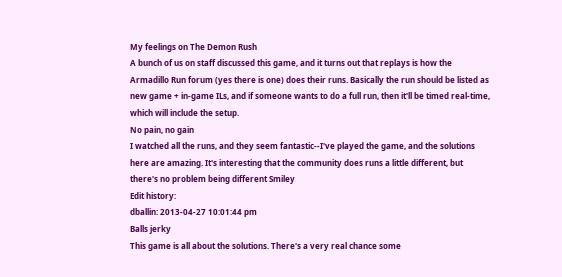My feelings on The Demon Rush
A bunch of us on staff discussed this game, and it turns out that replays is how the Armadillo Run forum (yes there is one) does their runs. Basically the run should be listed as new game + in-game ILs, and if someone wants to do a full run, then it'll be timed real-time, which will include the setup.
No pain, no gain
I watched all the runs, and they seem fantastic--I've played the game, and the solutions here are amazing. It's interesting that the community does runs a little different, but there's no problem being different Smiley
Edit history:
dballin: 2013-04-27 10:01:44 pm
Balls jerky
This game is all about the solutions. There's a very real chance some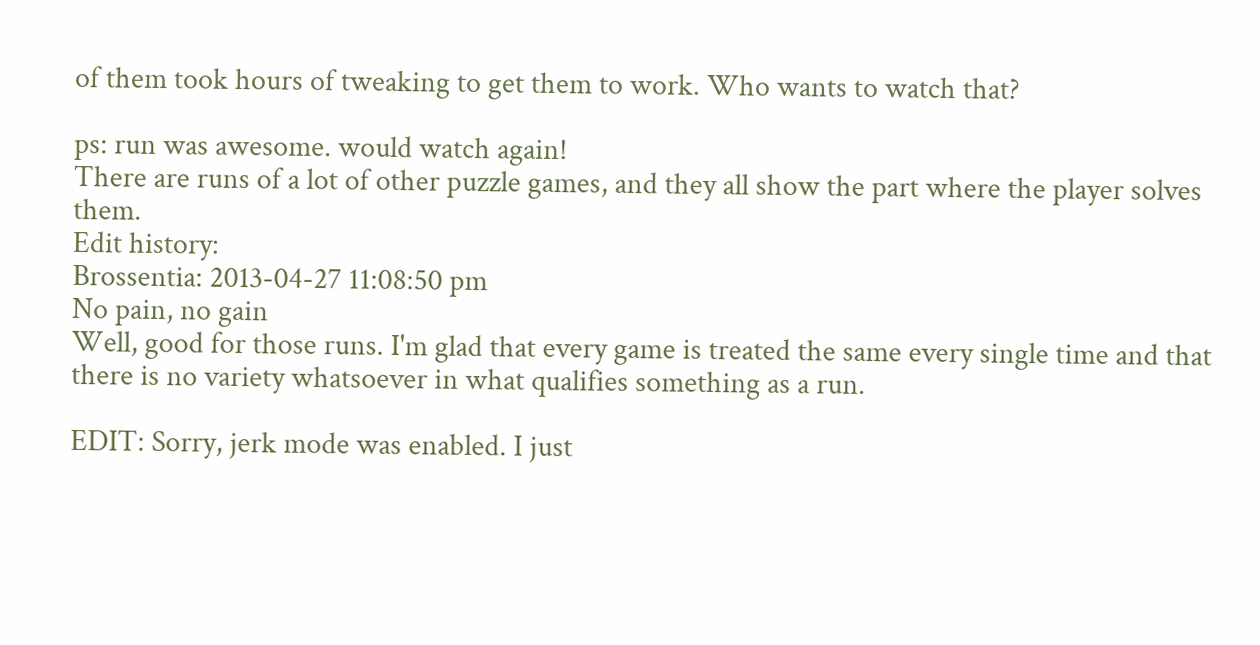of them took hours of tweaking to get them to work. Who wants to watch that?

ps: run was awesome. would watch again!
There are runs of a lot of other puzzle games, and they all show the part where the player solves them.
Edit history:
Brossentia: 2013-04-27 11:08:50 pm
No pain, no gain
Well, good for those runs. I'm glad that every game is treated the same every single time and that there is no variety whatsoever in what qualifies something as a run.

EDIT: Sorry, jerk mode was enabled. I just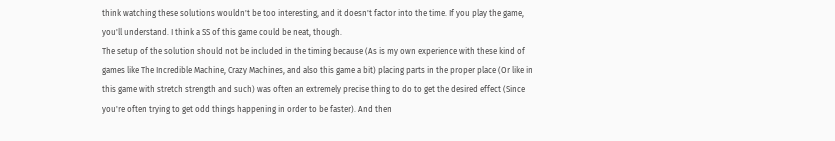think watching these solutions wouldn't be too interesting, and it doesn't factor into the time. If you play the game, you'll understand. I think a SS of this game could be neat, though.
The setup of the solution should not be included in the timing because (As is my own experience with these kind of games like The Incredible Machine, Crazy Machines, and also this game a bit) placing parts in the proper place (Or like in this game with stretch strength and such) was often an extremely precise thing to do to get the desired effect (Since you're often trying to get odd things happening in order to be faster). And then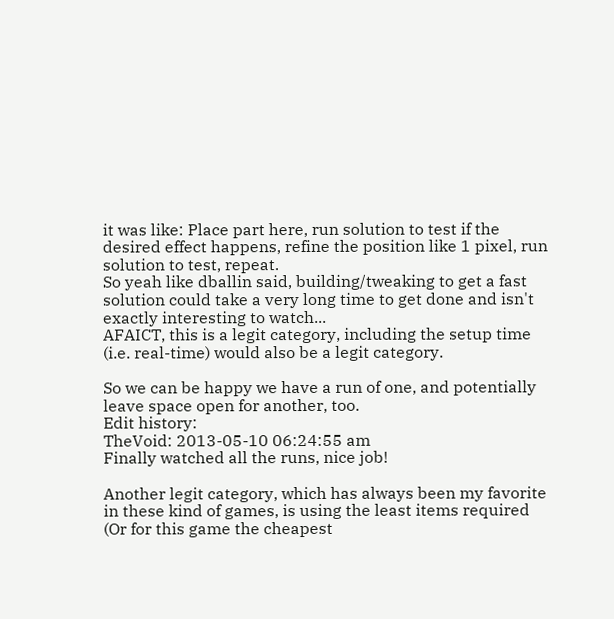it was like: Place part here, run solution to test if the desired effect happens, refine the position like 1 pixel, run solution to test, repeat.
So yeah like dballin said, building/tweaking to get a fast solution could take a very long time to get done and isn't exactly interesting to watch...
AFAICT, this is a legit category, including the setup time (i.e. real-time) would also be a legit category.

So we can be happy we have a run of one, and potentially leave space open for another, too.
Edit history:
TheVoid: 2013-05-10 06:24:55 am
Finally watched all the runs, nice job!

Another legit category, which has always been my favorite in these kind of games, is using the least items required (Or for this game the cheapest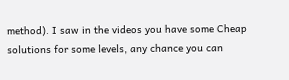method). I saw in the videos you have some Cheap solutions for some levels, any chance you can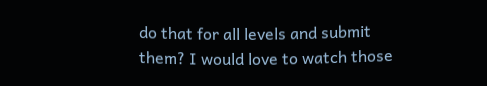do that for all levels and submit them? I would love to watch those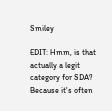Smiley

EDIT: Hmm, is that actually a legit category for SDA? Because it's often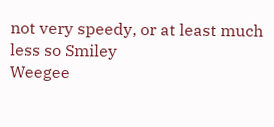not very speedy, or at least much less so Smiley
Weegee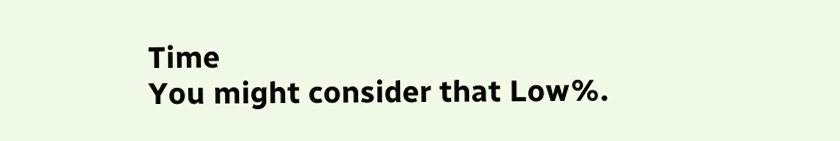Time
You might consider that Low%.